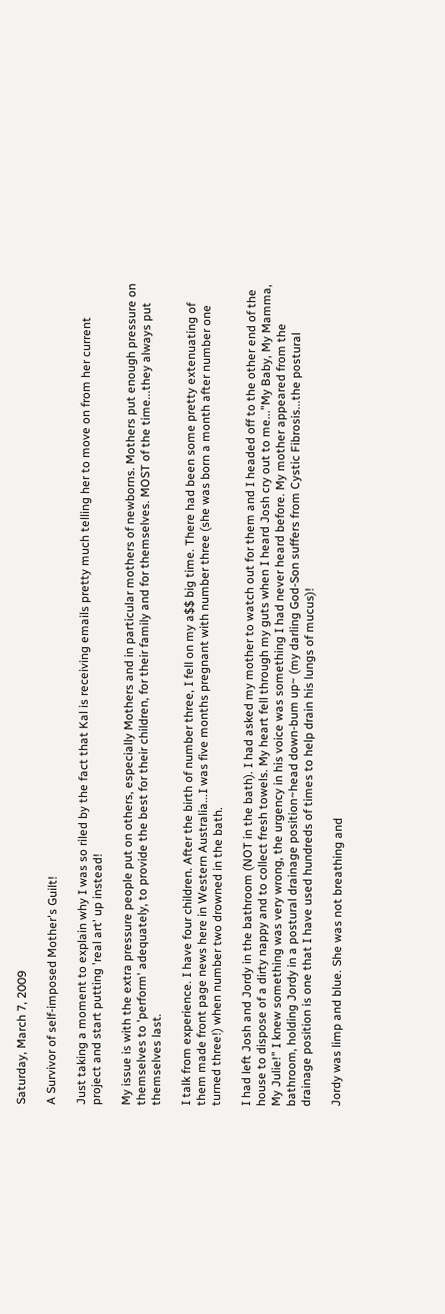Saturday, March 7, 2009

A Survivor of self-imposed Mother's Guilt!

Just taking a moment to explain why I was so riled by the fact that Kal is receiving emails pretty much telling her to move on from her current project and start putting 'real art' up instead!

My issue is with the extra pressure people put on others, especially Mothers and in particular mothers of newborns. Mothers put enough pressure on themselves to 'perform' adequately, to provide the best for their children, for their family and for themselves. MOST of the time...they always put themselves last.

I talk from experience. I have four children. After the birth of number three, I fell on my a$$ big time. There had been some pretty extenuating of them made front page news here in Western Australia...I was five months pregnant with number three (she was born a month after number one turned three!) when number two drowned in the bath.

I had left Josh and Jordy in the bathroom (NOT in the bath). I had asked my mother to watch out for them and I headed off to the other end of the house to dispose of a dirty nappy and to collect fresh towels. My heart fell through my guts when I heard Josh cry out to me..."My Baby, My Mamma, My Julie!" I knew something was very wrong, the urgency in his voice was something I had never heard before. My mother appeared from the bathroom, holding Jordy in a postural drainage position~head down-bum up~ (my darling God-Son suffers from Cystic Fibrosis...the postural drainage position is one that I have used hundreds of times to help drain his lungs of mucus)!

Jordy was limp and blue. She was not breathing and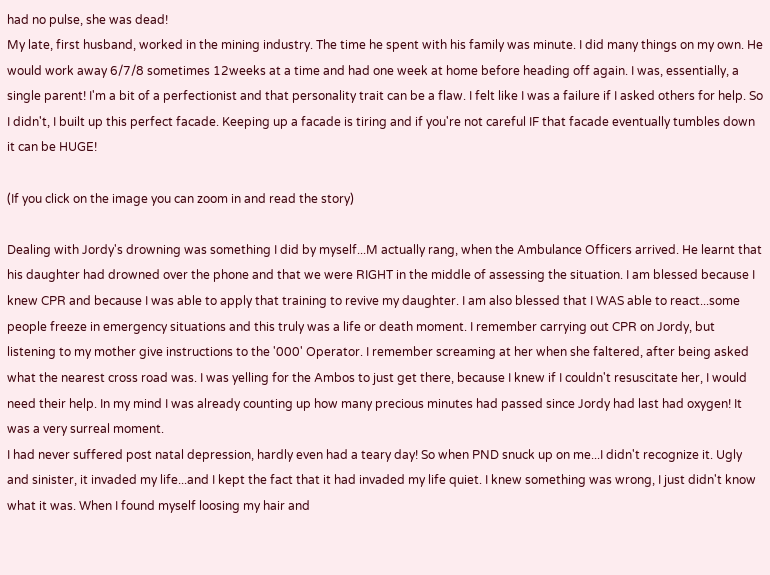had no pulse, she was dead!
My late, first husband, worked in the mining industry. The time he spent with his family was minute. I did many things on my own. He would work away 6/7/8 sometimes 12weeks at a time and had one week at home before heading off again. I was, essentially, a single parent! I'm a bit of a perfectionist and that personality trait can be a flaw. I felt like I was a failure if I asked others for help. So I didn't, I built up this perfect facade. Keeping up a facade is tiring and if you're not careful IF that facade eventually tumbles down it can be HUGE!

(If you click on the image you can zoom in and read the story)

Dealing with Jordy's drowning was something I did by myself...M actually rang, when the Ambulance Officers arrived. He learnt that his daughter had drowned over the phone and that we were RIGHT in the middle of assessing the situation. I am blessed because I knew CPR and because I was able to apply that training to revive my daughter. I am also blessed that I WAS able to react...some people freeze in emergency situations and this truly was a life or death moment. I remember carrying out CPR on Jordy, but listening to my mother give instructions to the '000' Operator. I remember screaming at her when she faltered, after being asked what the nearest cross road was. I was yelling for the Ambos to just get there, because I knew if I couldn't resuscitate her, I would need their help. In my mind I was already counting up how many precious minutes had passed since Jordy had last had oxygen! It was a very surreal moment.
I had never suffered post natal depression, hardly even had a teary day! So when PND snuck up on me...I didn't recognize it. Ugly and sinister, it invaded my life...and I kept the fact that it had invaded my life quiet. I knew something was wrong, I just didn't know what it was. When I found myself loosing my hair and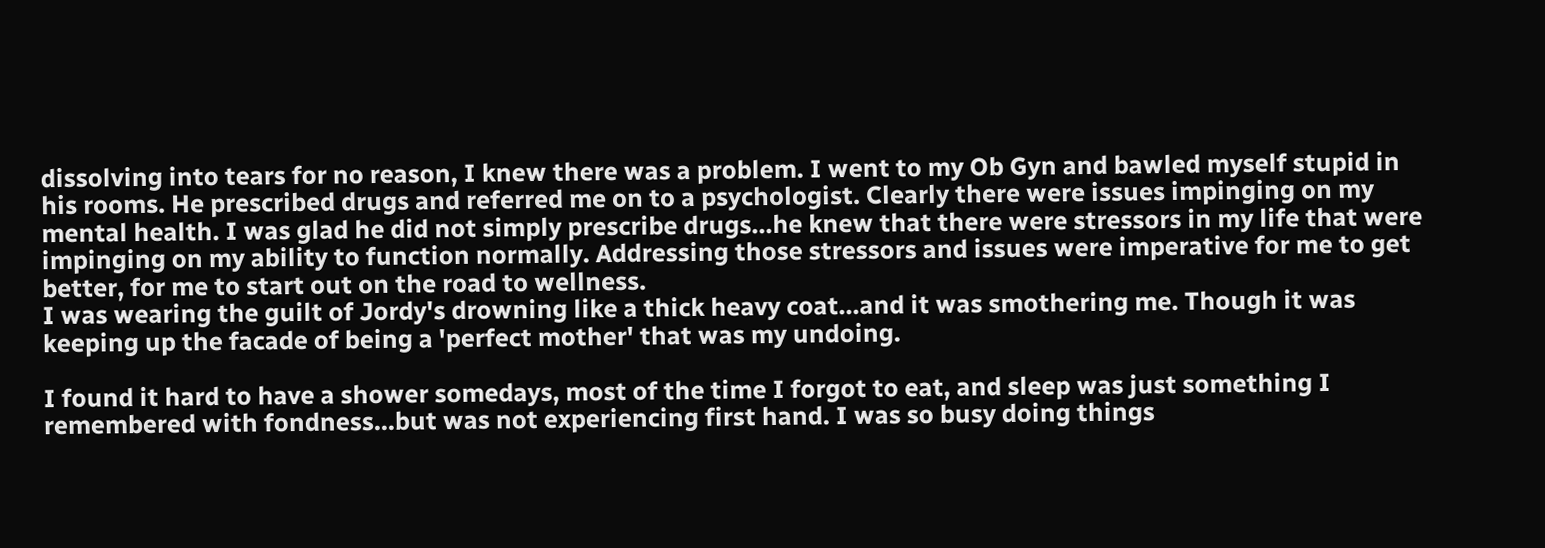dissolving into tears for no reason, I knew there was a problem. I went to my Ob Gyn and bawled myself stupid in his rooms. He prescribed drugs and referred me on to a psychologist. Clearly there were issues impinging on my mental health. I was glad he did not simply prescribe drugs...he knew that there were stressors in my life that were impinging on my ability to function normally. Addressing those stressors and issues were imperative for me to get better, for me to start out on the road to wellness.
I was wearing the guilt of Jordy's drowning like a thick heavy coat...and it was smothering me. Though it was keeping up the facade of being a 'perfect mother' that was my undoing.

I found it hard to have a shower somedays, most of the time I forgot to eat, and sleep was just something I remembered with fondness...but was not experiencing first hand. I was so busy doing things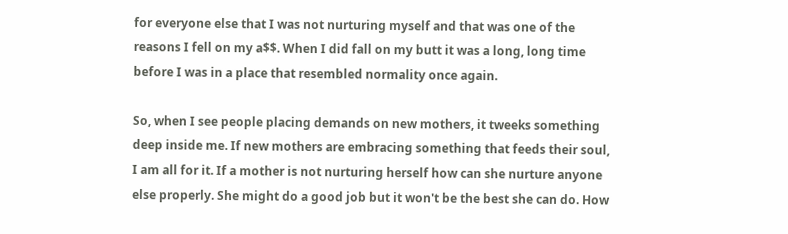for everyone else that I was not nurturing myself and that was one of the reasons I fell on my a$$. When I did fall on my butt it was a long, long time before I was in a place that resembled normality once again.

So, when I see people placing demands on new mothers, it tweeks something deep inside me. If new mothers are embracing something that feeds their soul, I am all for it. If a mother is not nurturing herself how can she nurture anyone else properly. She might do a good job but it won't be the best she can do. How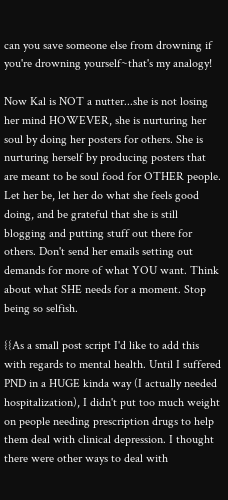can you save someone else from drowning if you're drowning yourself~that's my analogy!

Now Kal is NOT a nutter...she is not losing her mind HOWEVER, she is nurturing her soul by doing her posters for others. She is nurturing herself by producing posters that are meant to be soul food for OTHER people. Let her be, let her do what she feels good doing, and be grateful that she is still blogging and putting stuff out there for others. Don't send her emails setting out demands for more of what YOU want. Think about what SHE needs for a moment. Stop being so selfish.

{{As a small post script I'd like to add this with regards to mental health. Until I suffered PND in a HUGE kinda way (I actually needed hospitalization), I didn't put too much weight on people needing prescription drugs to help them deal with clinical depression. I thought there were other ways to deal with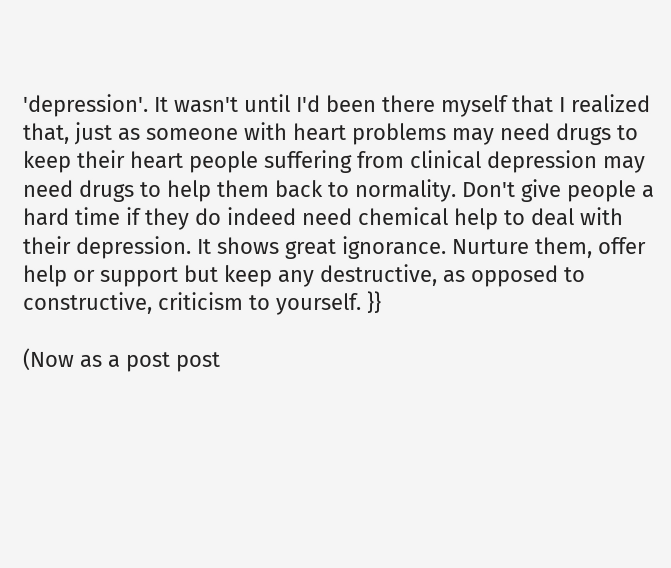'depression'. It wasn't until I'd been there myself that I realized that, just as someone with heart problems may need drugs to keep their heart people suffering from clinical depression may need drugs to help them back to normality. Don't give people a hard time if they do indeed need chemical help to deal with their depression. It shows great ignorance. Nurture them, offer help or support but keep any destructive, as opposed to constructive, criticism to yourself. }}

(Now as a post post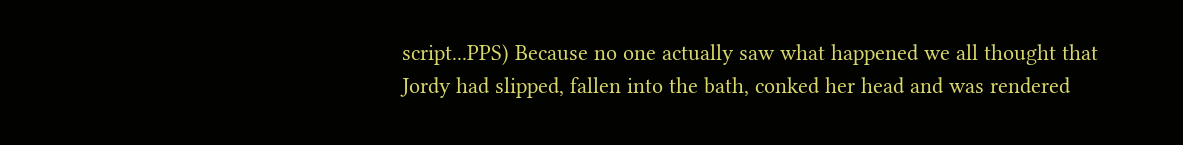script...PPS) Because no one actually saw what happened we all thought that Jordy had slipped, fallen into the bath, conked her head and was rendered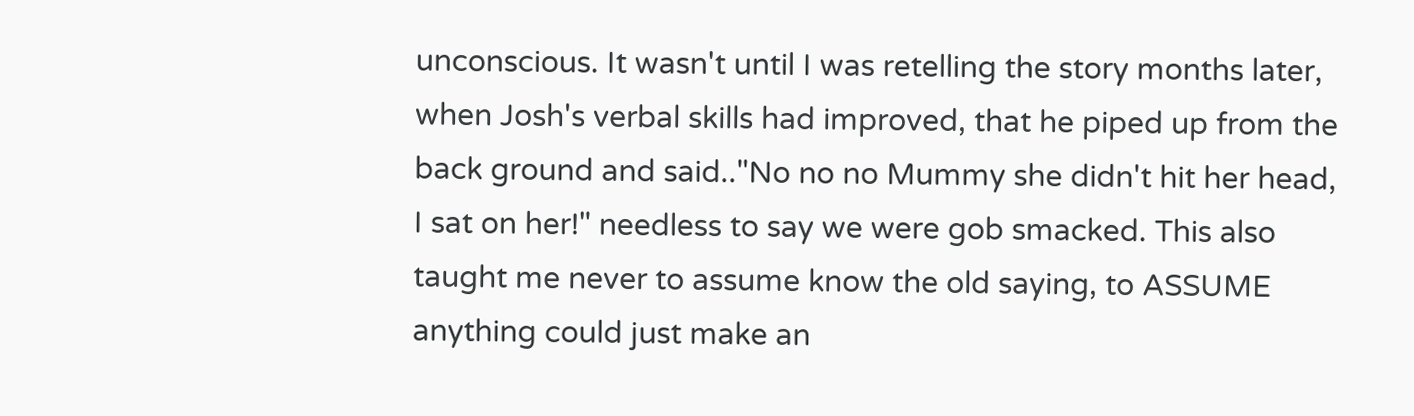unconscious. It wasn't until I was retelling the story months later, when Josh's verbal skills had improved, that he piped up from the back ground and said.."No no no Mummy she didn't hit her head, I sat on her!" needless to say we were gob smacked. This also taught me never to assume know the old saying, to ASSUME anything could just make an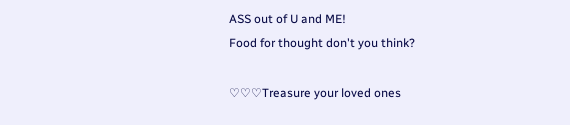ASS out of U and ME!
Food for thought don't you think?

♡♡♡Treasure your loved ones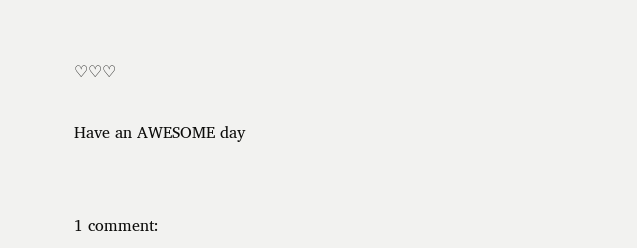♡♡♡

Have an AWESOME day


1 comment: